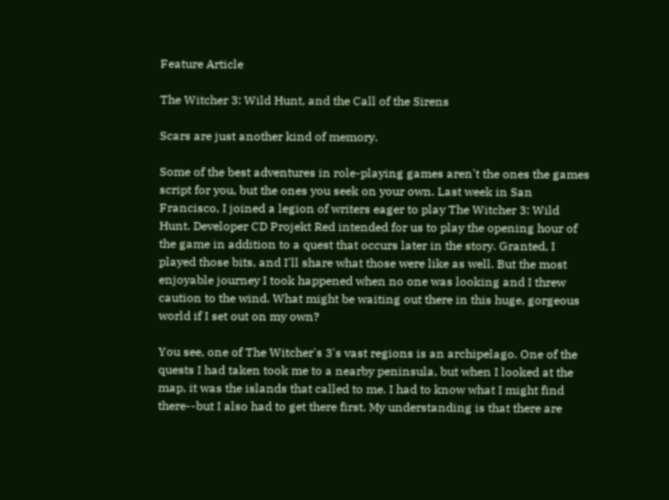Feature Article

The Witcher 3: Wild Hunt, and the Call of the Sirens

Scars are just another kind of memory.

Some of the best adventures in role-playing games aren't the ones the games script for you, but the ones you seek on your own. Last week in San Francisco, I joined a legion of writers eager to play The Witcher 3: Wild Hunt. Developer CD Projekt Red intended for us to play the opening hour of the game in addition to a quest that occurs later in the story. Granted, I played those bits, and I'll share what those were like as well. But the most enjoyable journey I took happened when no one was looking and I threw caution to the wind. What might be waiting out there in this huge, gorgeous world if I set out on my own?

You see, one of The Witcher's 3's vast regions is an archipelago. One of the quests I had taken took me to a nearby peninsula, but when I looked at the map, it was the islands that called to me. I had to know what I might find there--but I also had to get there first. My understanding is that there are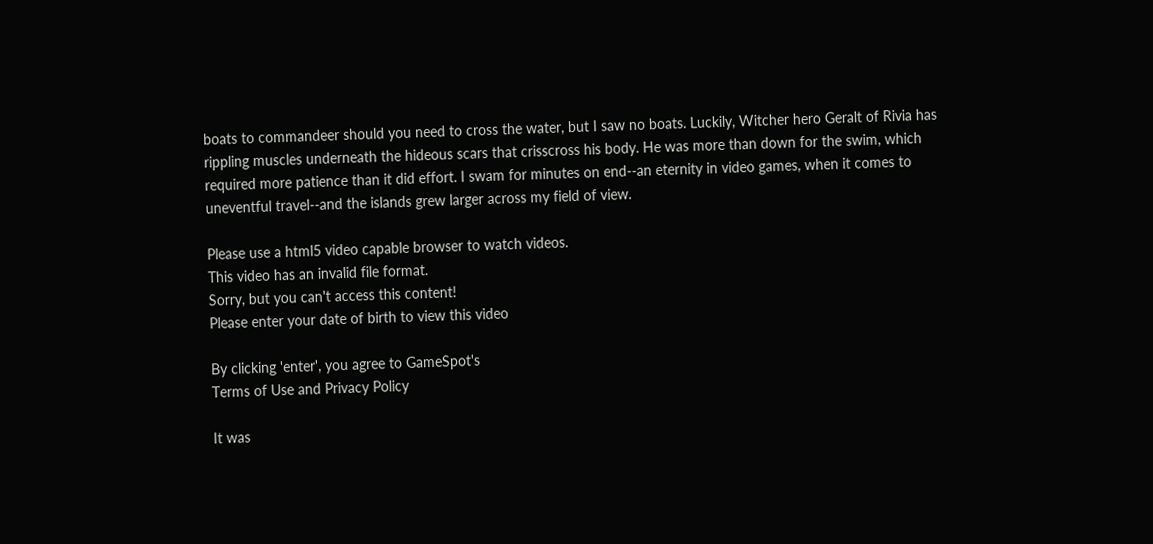boats to commandeer should you need to cross the water, but I saw no boats. Luckily, Witcher hero Geralt of Rivia has rippling muscles underneath the hideous scars that crisscross his body. He was more than down for the swim, which required more patience than it did effort. I swam for minutes on end--an eternity in video games, when it comes to uneventful travel--and the islands grew larger across my field of view.

Please use a html5 video capable browser to watch videos.
This video has an invalid file format.
Sorry, but you can't access this content!
Please enter your date of birth to view this video

By clicking 'enter', you agree to GameSpot's
Terms of Use and Privacy Policy

It was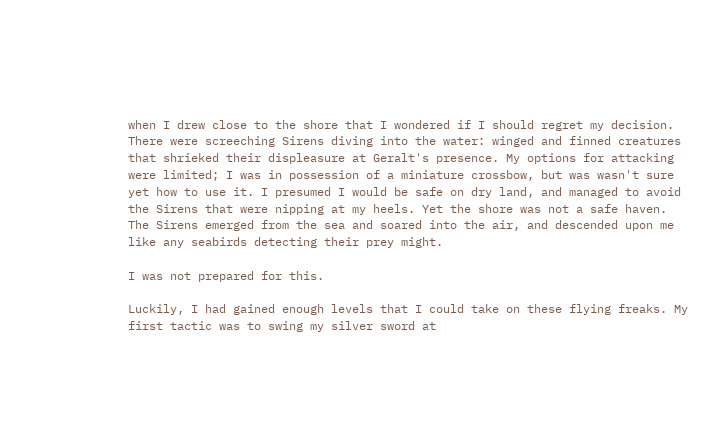when I drew close to the shore that I wondered if I should regret my decision. There were screeching Sirens diving into the water: winged and finned creatures that shrieked their displeasure at Geralt's presence. My options for attacking were limited; I was in possession of a miniature crossbow, but was wasn't sure yet how to use it. I presumed I would be safe on dry land, and managed to avoid the Sirens that were nipping at my heels. Yet the shore was not a safe haven. The Sirens emerged from the sea and soared into the air, and descended upon me like any seabirds detecting their prey might.

I was not prepared for this.

Luckily, I had gained enough levels that I could take on these flying freaks. My first tactic was to swing my silver sword at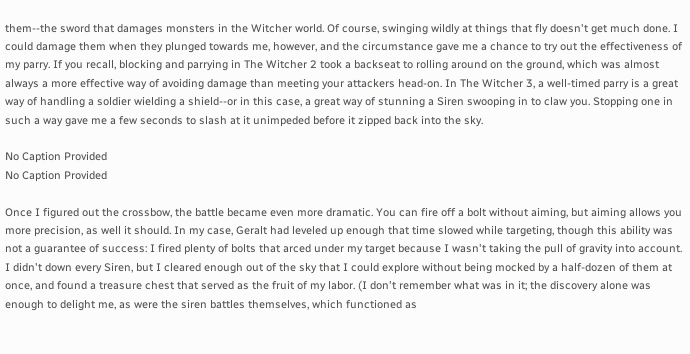them--the sword that damages monsters in the Witcher world. Of course, swinging wildly at things that fly doesn't get much done. I could damage them when they plunged towards me, however, and the circumstance gave me a chance to try out the effectiveness of my parry. If you recall, blocking and parrying in The Witcher 2 took a backseat to rolling around on the ground, which was almost always a more effective way of avoiding damage than meeting your attackers head-on. In The Witcher 3, a well-timed parry is a great way of handling a soldier wielding a shield--or in this case, a great way of stunning a Siren swooping in to claw you. Stopping one in such a way gave me a few seconds to slash at it unimpeded before it zipped back into the sky.

No Caption Provided
No Caption Provided

Once I figured out the crossbow, the battle became even more dramatic. You can fire off a bolt without aiming, but aiming allows you more precision, as well it should. In my case, Geralt had leveled up enough that time slowed while targeting, though this ability was not a guarantee of success: I fired plenty of bolts that arced under my target because I wasn't taking the pull of gravity into account. I didn't down every Siren, but I cleared enough out of the sky that I could explore without being mocked by a half-dozen of them at once, and found a treasure chest that served as the fruit of my labor. (I don't remember what was in it; the discovery alone was enough to delight me, as were the siren battles themselves, which functioned as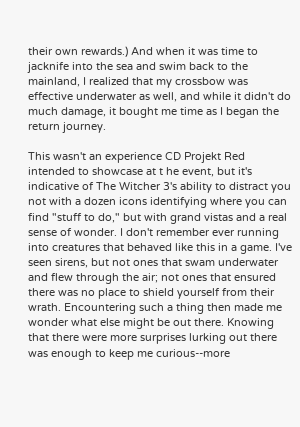their own rewards.) And when it was time to jacknife into the sea and swim back to the mainland, I realized that my crossbow was effective underwater as well, and while it didn't do much damage, it bought me time as I began the return journey.

This wasn't an experience CD Projekt Red intended to showcase at t he event, but it's indicative of The Witcher 3's ability to distract you not with a dozen icons identifying where you can find "stuff to do," but with grand vistas and a real sense of wonder. I don't remember ever running into creatures that behaved like this in a game. I've seen sirens, but not ones that swam underwater and flew through the air; not ones that ensured there was no place to shield yourself from their wrath. Encountering such a thing then made me wonder what else might be out there. Knowing that there were more surprises lurking out there was enough to keep me curious--more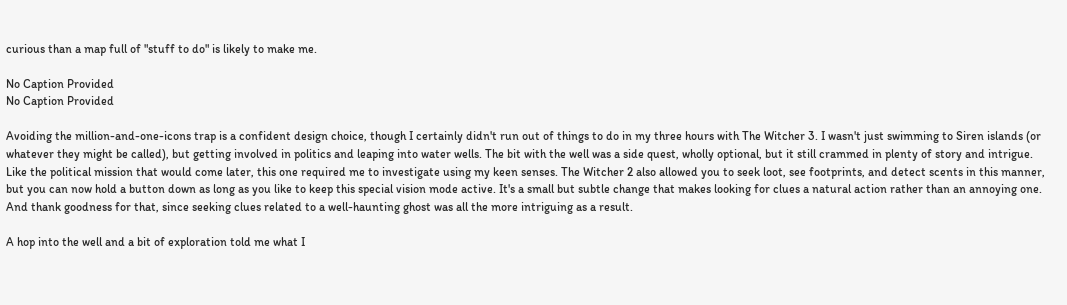curious than a map full of "stuff to do" is likely to make me.

No Caption Provided
No Caption Provided

Avoiding the million-and-one-icons trap is a confident design choice, though I certainly didn't run out of things to do in my three hours with The Witcher 3. I wasn't just swimming to Siren islands (or whatever they might be called), but getting involved in politics and leaping into water wells. The bit with the well was a side quest, wholly optional, but it still crammed in plenty of story and intrigue. Like the political mission that would come later, this one required me to investigate using my keen senses. The Witcher 2 also allowed you to seek loot, see footprints, and detect scents in this manner, but you can now hold a button down as long as you like to keep this special vision mode active. It's a small but subtle change that makes looking for clues a natural action rather than an annoying one. And thank goodness for that, since seeking clues related to a well-haunting ghost was all the more intriguing as a result.

A hop into the well and a bit of exploration told me what I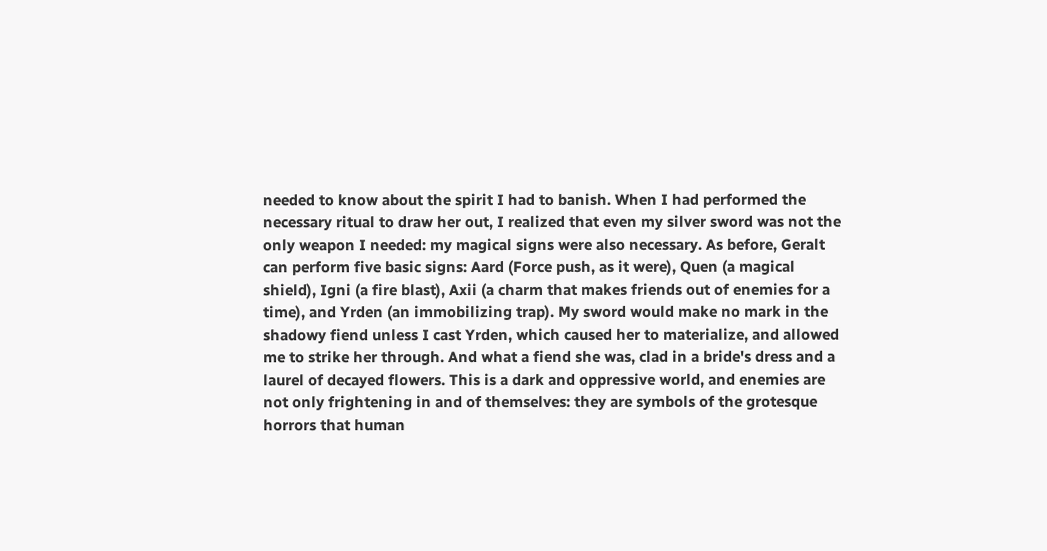needed to know about the spirit I had to banish. When I had performed the necessary ritual to draw her out, I realized that even my silver sword was not the only weapon I needed: my magical signs were also necessary. As before, Geralt can perform five basic signs: Aard (Force push, as it were), Quen (a magical shield), Igni (a fire blast), Axii (a charm that makes friends out of enemies for a time), and Yrden (an immobilizing trap). My sword would make no mark in the shadowy fiend unless I cast Yrden, which caused her to materialize, and allowed me to strike her through. And what a fiend she was, clad in a bride's dress and a laurel of decayed flowers. This is a dark and oppressive world, and enemies are not only frightening in and of themselves: they are symbols of the grotesque horrors that human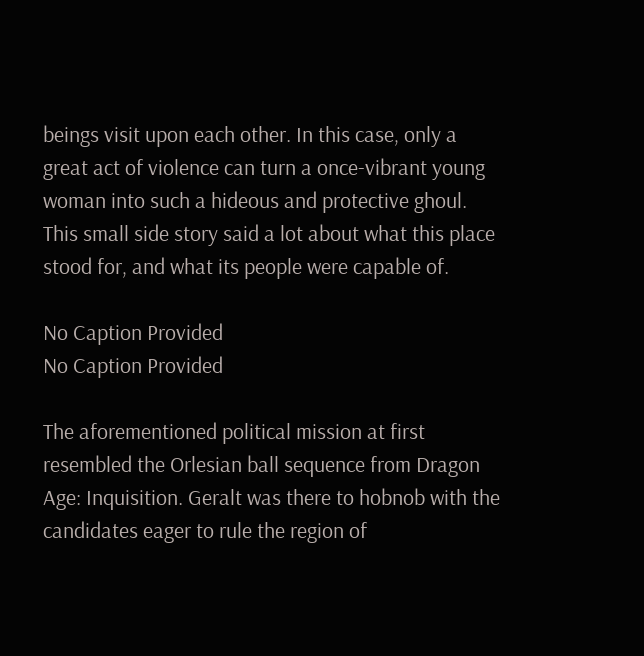beings visit upon each other. In this case, only a great act of violence can turn a once-vibrant young woman into such a hideous and protective ghoul. This small side story said a lot about what this place stood for, and what its people were capable of.

No Caption Provided
No Caption Provided

The aforementioned political mission at first resembled the Orlesian ball sequence from Dragon Age: Inquisition. Geralt was there to hobnob with the candidates eager to rule the region of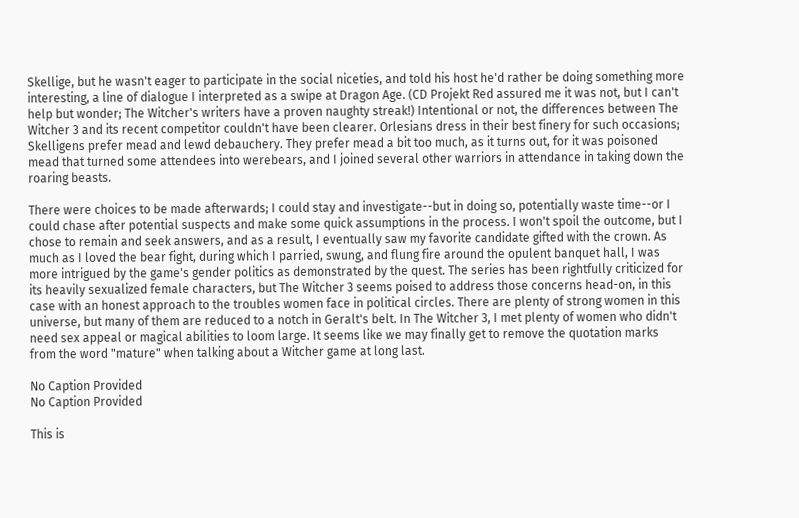Skellige, but he wasn't eager to participate in the social niceties, and told his host he'd rather be doing something more interesting, a line of dialogue I interpreted as a swipe at Dragon Age. (CD Projekt Red assured me it was not, but I can't help but wonder; The Witcher's writers have a proven naughty streak!) Intentional or not, the differences between The Witcher 3 and its recent competitor couldn't have been clearer. Orlesians dress in their best finery for such occasions; Skelligens prefer mead and lewd debauchery. They prefer mead a bit too much, as it turns out, for it was poisoned mead that turned some attendees into werebears, and I joined several other warriors in attendance in taking down the roaring beasts.

There were choices to be made afterwards; I could stay and investigate--but in doing so, potentially waste time--or I could chase after potential suspects and make some quick assumptions in the process. I won't spoil the outcome, but I chose to remain and seek answers, and as a result, I eventually saw my favorite candidate gifted with the crown. As much as I loved the bear fight, during which I parried, swung, and flung fire around the opulent banquet hall, I was more intrigued by the game's gender politics as demonstrated by the quest. The series has been rightfully criticized for its heavily sexualized female characters, but The Witcher 3 seems poised to address those concerns head-on, in this case with an honest approach to the troubles women face in political circles. There are plenty of strong women in this universe, but many of them are reduced to a notch in Geralt's belt. In The Witcher 3, I met plenty of women who didn't need sex appeal or magical abilities to loom large. It seems like we may finally get to remove the quotation marks from the word "mature" when talking about a Witcher game at long last.

No Caption Provided
No Caption Provided

This is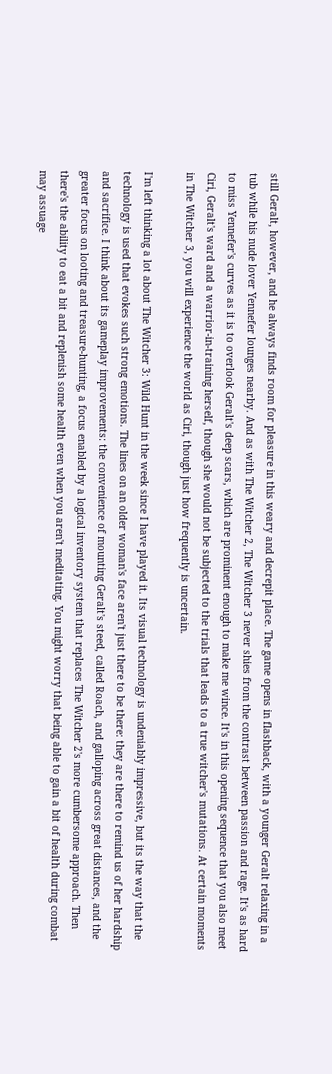still Geralt, however, and he always finds room for pleasure in this weary and decrepit place. The game opens in flashback, with a younger Geralt relaxing in a tub while his nude lover Yennefer lounges nearby. And as with The Witcher 2, The Witcher 3 never shies from the contrast between passion and rage. It's as hard to miss Yennefer's curves as it is to overlook Geralt's deep scars, which are prominent enough to make me wince. It's in this opening sequence that you also meet Ciri, Geralt's ward and a warrior-in-training herself, though she would not be subjected to the trials that leads to a true witcher's mutations. At certain moments in The Witcher 3, you will experience the world as Ciri, though just how frequently is uncertain.

I'm left thinking a lot about The Witcher 3: Wild Hunt in the week since I have played it. Its visual technology is undeniably impressive, but its the way that the technology is used that evokes such strong emotions. The lines on an older woman's face aren't just there to be there: they are there to remind us of her hardship and sacrifice. I think about its gameplay improvements: the convenience of mounting Geralt's steed, called Roach, and galloping across great distances, and the greater focus on looting and treasure-hunting, a focus enabled by a logical inventory system that replaces The Witcher 2's more cumbersome approach. Then there's the ability to eat a bit and replenish some health even when you aren't meditating. You might worry that being able to gain a bit of health during combat may assuage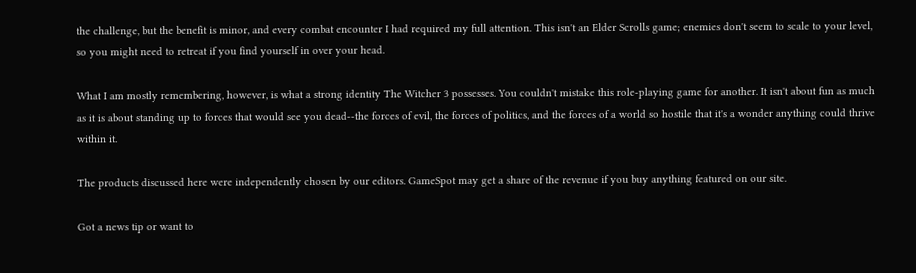the challenge, but the benefit is minor, and every combat encounter I had required my full attention. This isn't an Elder Scrolls game; enemies don't seem to scale to your level, so you might need to retreat if you find yourself in over your head.

What I am mostly remembering, however, is what a strong identity The Witcher 3 possesses. You couldn't mistake this role-playing game for another. It isn't about fun as much as it is about standing up to forces that would see you dead--the forces of evil, the forces of politics, and the forces of a world so hostile that it's a wonder anything could thrive within it.

The products discussed here were independently chosen by our editors. GameSpot may get a share of the revenue if you buy anything featured on our site.

Got a news tip or want to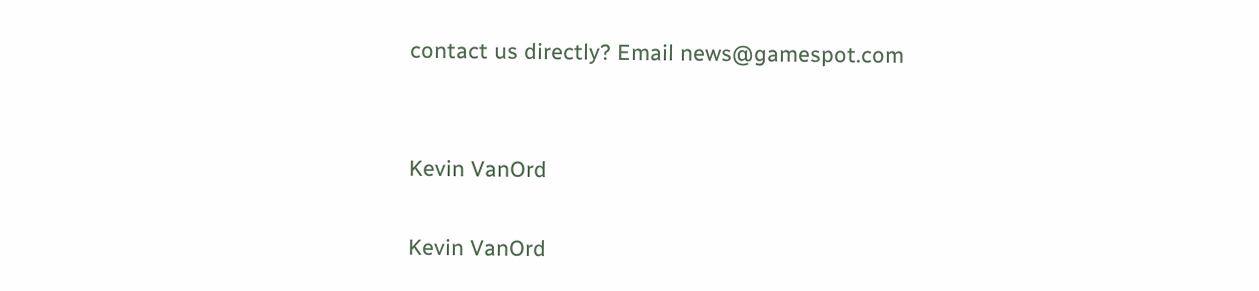contact us directly? Email news@gamespot.com


Kevin VanOrd

Kevin VanOrd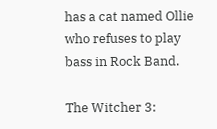has a cat named Ollie who refuses to play bass in Rock Band.

The Witcher 3: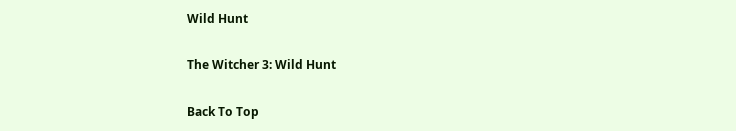Wild Hunt

The Witcher 3: Wild Hunt

Back To Top